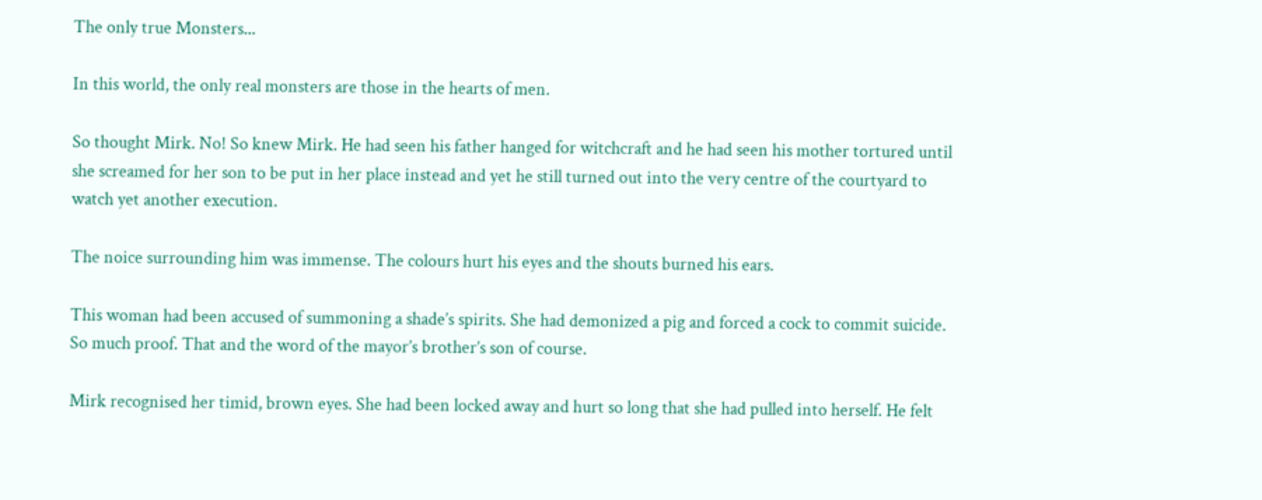The only true Monsters...

In this world, the only real monsters are those in the hearts of men.

So thought Mirk. No! So knew Mirk. He had seen his father hanged for witchcraft and he had seen his mother tortured until she screamed for her son to be put in her place instead and yet he still turned out into the very centre of the courtyard to watch yet another execution.

The noice surrounding him was immense. The colours hurt his eyes and the shouts burned his ears.

This woman had been accused of summoning a shade’s spirits. She had demonized a pig and forced a cock to commit suicide. So much proof. That and the word of the mayor’s brother’s son of course.

Mirk recognised her timid, brown eyes. She had been locked away and hurt so long that she had pulled into herself. He felt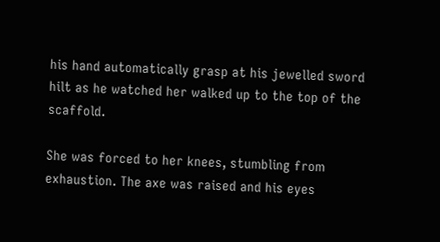his hand automatically grasp at his jewelled sword hilt as he watched her walked up to the top of the scaffold.

She was forced to her knees, stumbling from exhaustion. The axe was raised and his eyes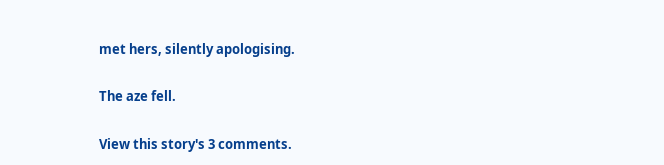met hers, silently apologising.

The aze fell.

View this story's 3 comments.